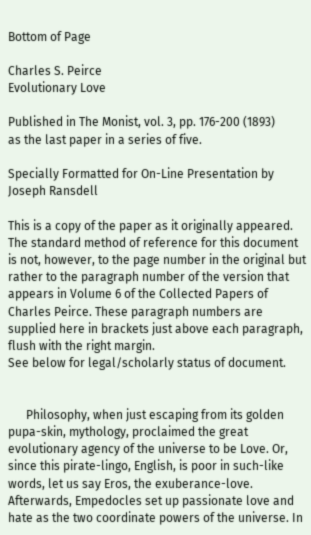Bottom of Page

Charles S. Peirce
Evolutionary Love

Published in The Monist, vol. 3, pp. 176-200 (1893)
as the last paper in a series of five.

Specially Formatted for On-Line Presentation by
Joseph Ransdell

This is a copy of the paper as it originally appeared. The standard method of reference for this document is not, however, to the page number in the original but rather to the paragraph number of the version that appears in Volume 6 of the Collected Papers of Charles Peirce. These paragraph numbers are supplied here in brackets just above each paragraph, flush with the right margin.
See below for legal/scholarly status of document.


      Philosophy, when just escaping from its golden pupa-skin, mythology, proclaimed the great evolutionary agency of the universe to be Love. Or, since this pirate-lingo, English, is poor in such-like words, let us say Eros, the exuberance-love. Afterwards, Empedocles set up passionate love and hate as the two coordinate powers of the universe. In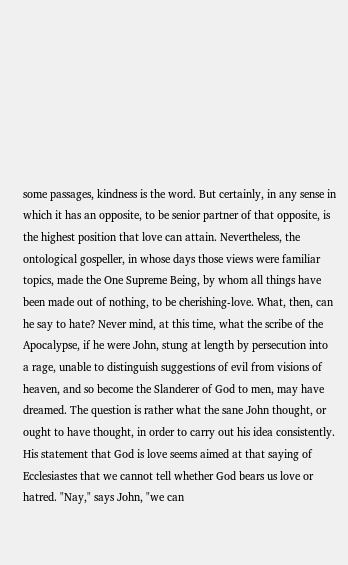some passages, kindness is the word. But certainly, in any sense in which it has an opposite, to be senior partner of that opposite, is the highest position that love can attain. Nevertheless, the ontological gospeller, in whose days those views were familiar topics, made the One Supreme Being, by whom all things have been made out of nothing, to be cherishing-love. What, then, can he say to hate? Never mind, at this time, what the scribe of the Apocalypse, if he were John, stung at length by persecution into a rage, unable to distinguish suggestions of evil from visions of heaven, and so become the Slanderer of God to men, may have dreamed. The question is rather what the sane John thought, or ought to have thought, in order to carry out his idea consistently. His statement that God is love seems aimed at that saying of Ecclesiastes that we cannot tell whether God bears us love or hatred. "Nay," says John, "we can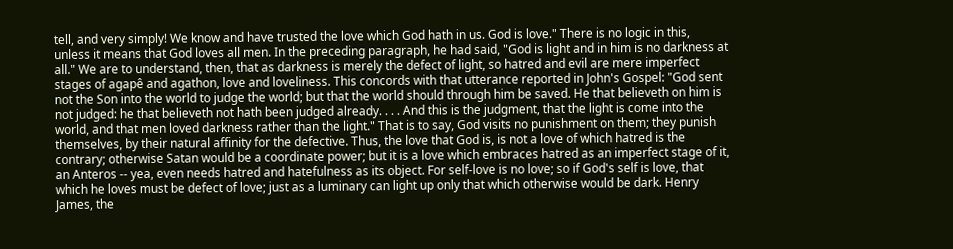tell, and very simply! We know and have trusted the love which God hath in us. God is love." There is no logic in this, unless it means that God loves all men. In the preceding paragraph, he had said, "God is light and in him is no darkness at all." We are to understand, then, that as darkness is merely the defect of light, so hatred and evil are mere imperfect stages of agapê and agathon, love and loveliness. This concords with that utterance reported in John's Gospel: "God sent not the Son into the world to judge the world; but that the world should through him be saved. He that believeth on him is not judged: he that believeth not hath been judged already. . . . And this is the judgment, that the light is come into the world, and that men loved darkness rather than the light." That is to say, God visits no punishment on them; they punish themselves, by their natural affinity for the defective. Thus, the love that God is, is not a love of which hatred is the contrary; otherwise Satan would be a coordinate power; but it is a love which embraces hatred as an imperfect stage of it, an Anteros -- yea, even needs hatred and hatefulness as its object. For self-love is no love; so if God's self is love, that which he loves must be defect of love; just as a luminary can light up only that which otherwise would be dark. Henry James, the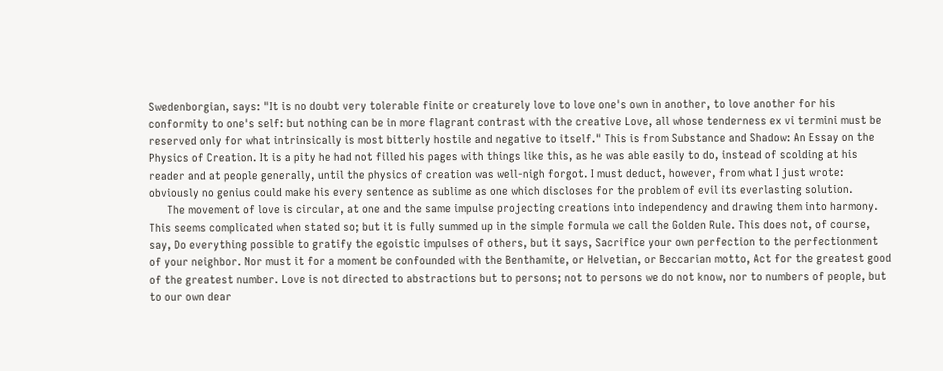Swedenborgian, says: "It is no doubt very tolerable finite or creaturely love to love one's own in another, to love another for his conformity to one's self: but nothing can be in more flagrant contrast with the creative Love, all whose tenderness ex vi termini must be reserved only for what intrinsically is most bitterly hostile and negative to itself." This is from Substance and Shadow: An Essay on the Physics of Creation. It is a pity he had not filled his pages with things like this, as he was able easily to do, instead of scolding at his reader and at people generally, until the physics of creation was well-nigh forgot. I must deduct, however, from what I just wrote: obviously no genius could make his every sentence as sublime as one which discloses for the problem of evil its everlasting solution.
      The movement of love is circular, at one and the same impulse projecting creations into independency and drawing them into harmony. This seems complicated when stated so; but it is fully summed up in the simple formula we call the Golden Rule. This does not, of course, say, Do everything possible to gratify the egoistic impulses of others, but it says, Sacrifice your own perfection to the perfectionment of your neighbor. Nor must it for a moment be confounded with the Benthamite, or Helvetian, or Beccarian motto, Act for the greatest good of the greatest number. Love is not directed to abstractions but to persons; not to persons we do not know, nor to numbers of people, but to our own dear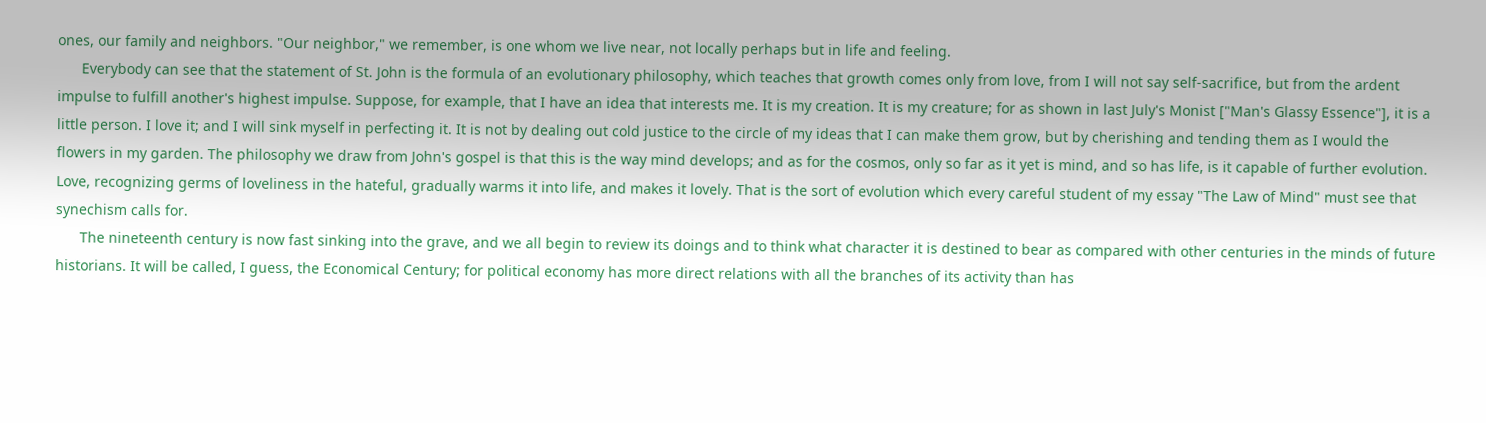ones, our family and neighbors. "Our neighbor," we remember, is one whom we live near, not locally perhaps but in life and feeling.
      Everybody can see that the statement of St. John is the formula of an evolutionary philosophy, which teaches that growth comes only from love, from I will not say self-sacrifice, but from the ardent impulse to fulfill another's highest impulse. Suppose, for example, that I have an idea that interests me. It is my creation. It is my creature; for as shown in last July's Monist ["Man's Glassy Essence"], it is a little person. I love it; and I will sink myself in perfecting it. It is not by dealing out cold justice to the circle of my ideas that I can make them grow, but by cherishing and tending them as I would the flowers in my garden. The philosophy we draw from John's gospel is that this is the way mind develops; and as for the cosmos, only so far as it yet is mind, and so has life, is it capable of further evolution. Love, recognizing germs of loveliness in the hateful, gradually warms it into life, and makes it lovely. That is the sort of evolution which every careful student of my essay "The Law of Mind" must see that synechism calls for.
      The nineteenth century is now fast sinking into the grave, and we all begin to review its doings and to think what character it is destined to bear as compared with other centuries in the minds of future historians. It will be called, I guess, the Economical Century; for political economy has more direct relations with all the branches of its activity than has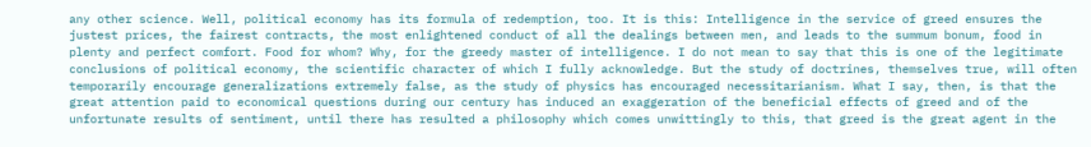any other science. Well, political economy has its formula of redemption, too. It is this: Intelligence in the service of greed ensures the justest prices, the fairest contracts, the most enlightened conduct of all the dealings between men, and leads to the summum bonum, food in plenty and perfect comfort. Food for whom? Why, for the greedy master of intelligence. I do not mean to say that this is one of the legitimate conclusions of political economy, the scientific character of which I fully acknowledge. But the study of doctrines, themselves true, will often temporarily encourage generalizations extremely false, as the study of physics has encouraged necessitarianism. What I say, then, is that the great attention paid to economical questions during our century has induced an exaggeration of the beneficial effects of greed and of the unfortunate results of sentiment, until there has resulted a philosophy which comes unwittingly to this, that greed is the great agent in the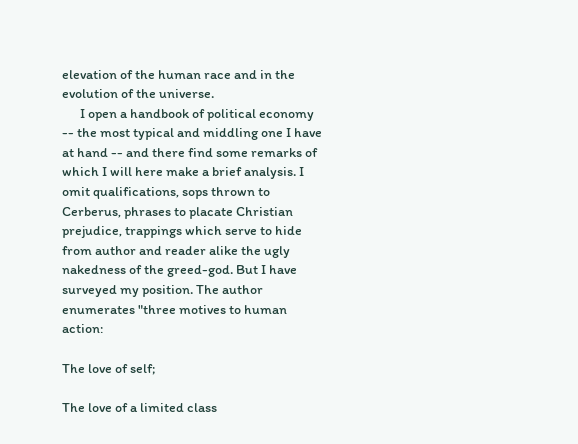elevation of the human race and in the evolution of the universe.
      I open a handbook of political economy -- the most typical and middling one I have at hand -- and there find some remarks of which I will here make a brief analysis. I omit qualifications, sops thrown to Cerberus, phrases to placate Christian prejudice, trappings which serve to hide from author and reader alike the ugly nakedness of the greed-god. But I have surveyed my position. The author enumerates "three motives to human action:

The love of self;

The love of a limited class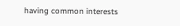having common interests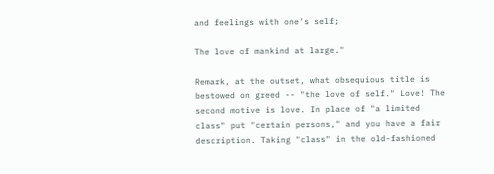and feelings with one's self;

The love of mankind at large."

Remark, at the outset, what obsequious title is bestowed on greed -- "the love of self." Love! The second motive is love. In place of "a limited class" put "certain persons," and you have a fair description. Taking "class" in the old-fashioned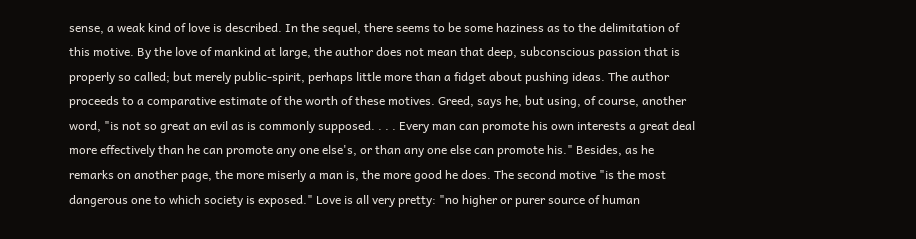sense, a weak kind of love is described. In the sequel, there seems to be some haziness as to the delimitation of this motive. By the love of mankind at large, the author does not mean that deep, subconscious passion that is properly so called; but merely public-spirit, perhaps little more than a fidget about pushing ideas. The author proceeds to a comparative estimate of the worth of these motives. Greed, says he, but using, of course, another word, "is not so great an evil as is commonly supposed. . . . Every man can promote his own interests a great deal more effectively than he can promote any one else's, or than any one else can promote his." Besides, as he remarks on another page, the more miserly a man is, the more good he does. The second motive "is the most dangerous one to which society is exposed." Love is all very pretty: "no higher or purer source of human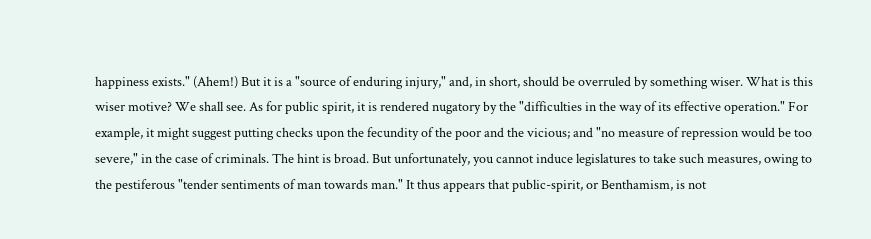happiness exists." (Ahem!) But it is a "source of enduring injury," and, in short, should be overruled by something wiser. What is this wiser motive? We shall see. As for public spirit, it is rendered nugatory by the "difficulties in the way of its effective operation." For example, it might suggest putting checks upon the fecundity of the poor and the vicious; and "no measure of repression would be too severe," in the case of criminals. The hint is broad. But unfortunately, you cannot induce legislatures to take such measures, owing to the pestiferous "tender sentiments of man towards man." It thus appears that public-spirit, or Benthamism, is not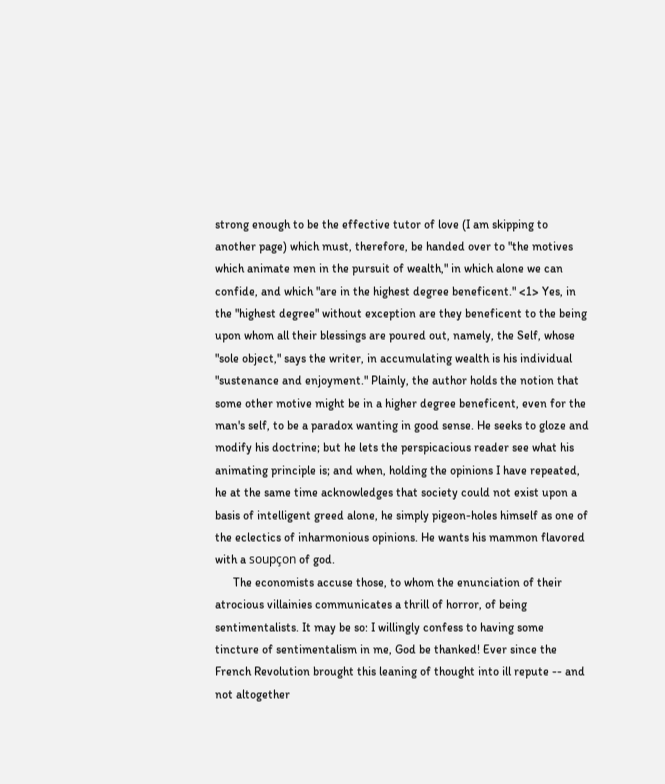strong enough to be the effective tutor of love (I am skipping to another page) which must, therefore, be handed over to "the motives which animate men in the pursuit of wealth," in which alone we can confide, and which "are in the highest degree beneficent." <1> Yes, in the "highest degree" without exception are they beneficent to the being upon whom all their blessings are poured out, namely, the Self, whose "sole object," says the writer, in accumulating wealth is his individual "sustenance and enjoyment." Plainly, the author holds the notion that some other motive might be in a higher degree beneficent, even for the man's self, to be a paradox wanting in good sense. He seeks to gloze and modify his doctrine; but he lets the perspicacious reader see what his animating principle is; and when, holding the opinions I have repeated, he at the same time acknowledges that society could not exist upon a basis of intelligent greed alone, he simply pigeon-holes himself as one of the eclectics of inharmonious opinions. He wants his mammon flavored with a soupçon of god.
      The economists accuse those, to whom the enunciation of their atrocious villainies communicates a thrill of horror, of being sentimentalists. It may be so: I willingly confess to having some tincture of sentimentalism in me, God be thanked! Ever since the French Revolution brought this leaning of thought into ill repute -- and not altogether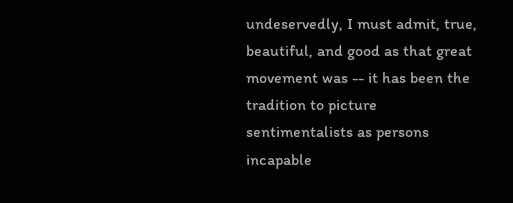undeservedly, I must admit, true, beautiful, and good as that great movement was -- it has been the tradition to picture sentimentalists as persons incapable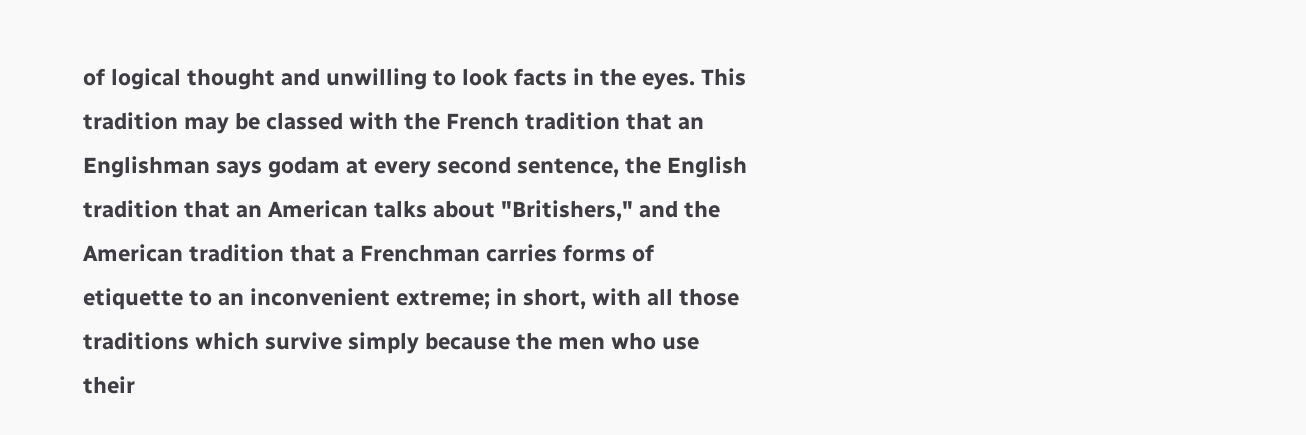of logical thought and unwilling to look facts in the eyes. This tradition may be classed with the French tradition that an Englishman says godam at every second sentence, the English tradition that an American talks about "Britishers," and the American tradition that a Frenchman carries forms of etiquette to an inconvenient extreme; in short, with all those traditions which survive simply because the men who use their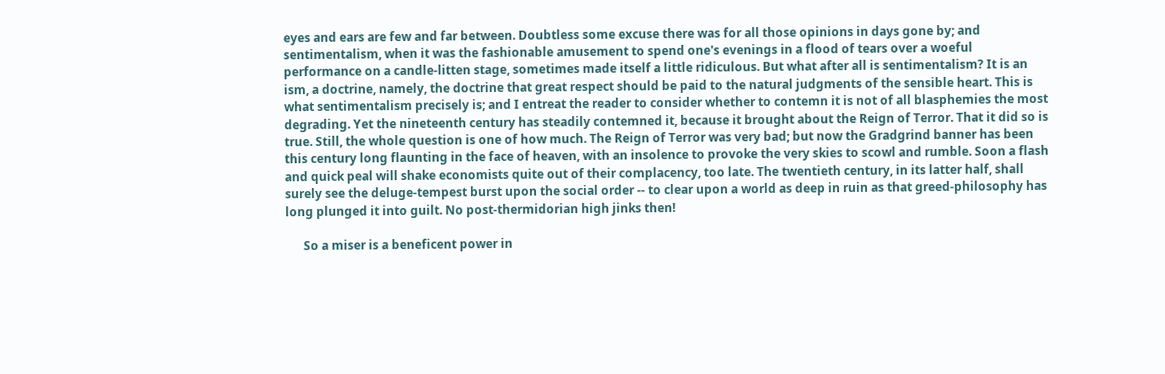eyes and ears are few and far between. Doubtless some excuse there was for all those opinions in days gone by; and sentimentalism, when it was the fashionable amusement to spend one's evenings in a flood of tears over a woeful performance on a candle-litten stage, sometimes made itself a little ridiculous. But what after all is sentimentalism? It is an ism, a doctrine, namely, the doctrine that great respect should be paid to the natural judgments of the sensible heart. This is what sentimentalism precisely is; and I entreat the reader to consider whether to contemn it is not of all blasphemies the most degrading. Yet the nineteenth century has steadily contemned it, because it brought about the Reign of Terror. That it did so is true. Still, the whole question is one of how much. The Reign of Terror was very bad; but now the Gradgrind banner has been this century long flaunting in the face of heaven, with an insolence to provoke the very skies to scowl and rumble. Soon a flash and quick peal will shake economists quite out of their complacency, too late. The twentieth century, in its latter half, shall surely see the deluge-tempest burst upon the social order -- to clear upon a world as deep in ruin as that greed-philosophy has long plunged it into guilt. No post-thermidorian high jinks then!

      So a miser is a beneficent power in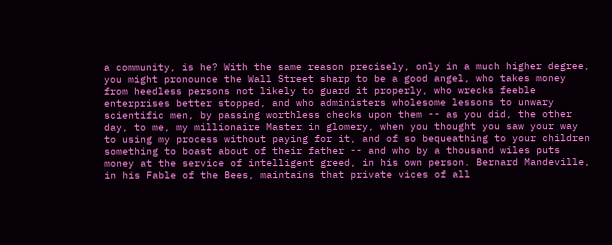a community, is he? With the same reason precisely, only in a much higher degree, you might pronounce the Wall Street sharp to be a good angel, who takes money from heedless persons not likely to guard it properly, who wrecks feeble enterprises better stopped, and who administers wholesome lessons to unwary scientific men, by passing worthless checks upon them -- as you did, the other day, to me, my millionaire Master in glomery, when you thought you saw your way to using my process without paying for it, and of so bequeathing to your children something to boast about of their father -- and who by a thousand wiles puts money at the service of intelligent greed, in his own person. Bernard Mandeville, in his Fable of the Bees, maintains that private vices of all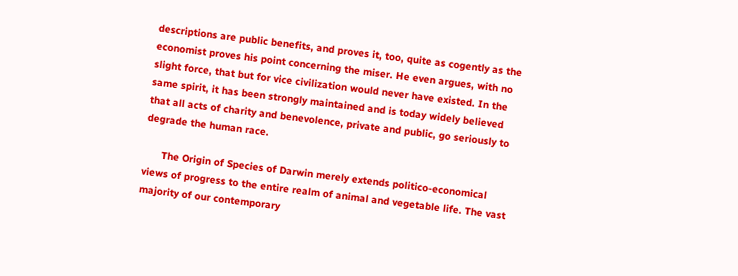descriptions are public benefits, and proves it, too, quite as cogently as the economist proves his point concerning the miser. He even argues, with no slight force, that but for vice civilization would never have existed. In the same spirit, it has been strongly maintained and is today widely believed that all acts of charity and benevolence, private and public, go seriously to degrade the human race.

      The Origin of Species of Darwin merely extends politico-economical views of progress to the entire realm of animal and vegetable life. The vast majority of our contemporary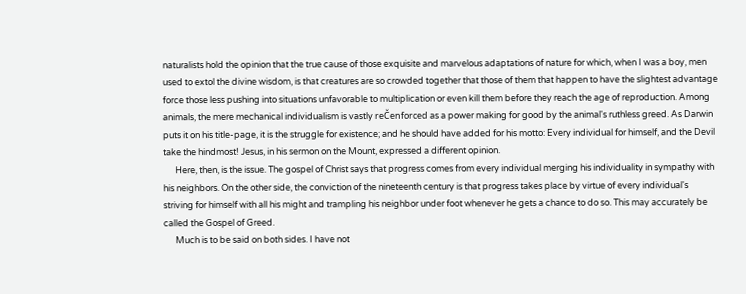naturalists hold the opinion that the true cause of those exquisite and marvelous adaptations of nature for which, when I was a boy, men used to extol the divine wisdom, is that creatures are so crowded together that those of them that happen to have the slightest advantage force those less pushing into situations unfavorable to multiplication or even kill them before they reach the age of reproduction. Among animals, the mere mechanical individualism is vastly reČenforced as a power making for good by the animal's ruthless greed. As Darwin puts it on his title-page, it is the struggle for existence; and he should have added for his motto: Every individual for himself, and the Devil take the hindmost! Jesus, in his sermon on the Mount, expressed a different opinion.
      Here, then, is the issue. The gospel of Christ says that progress comes from every individual merging his individuality in sympathy with his neighbors. On the other side, the conviction of the nineteenth century is that progress takes place by virtue of every individual's striving for himself with all his might and trampling his neighbor under foot whenever he gets a chance to do so. This may accurately be called the Gospel of Greed.
      Much is to be said on both sides. I have not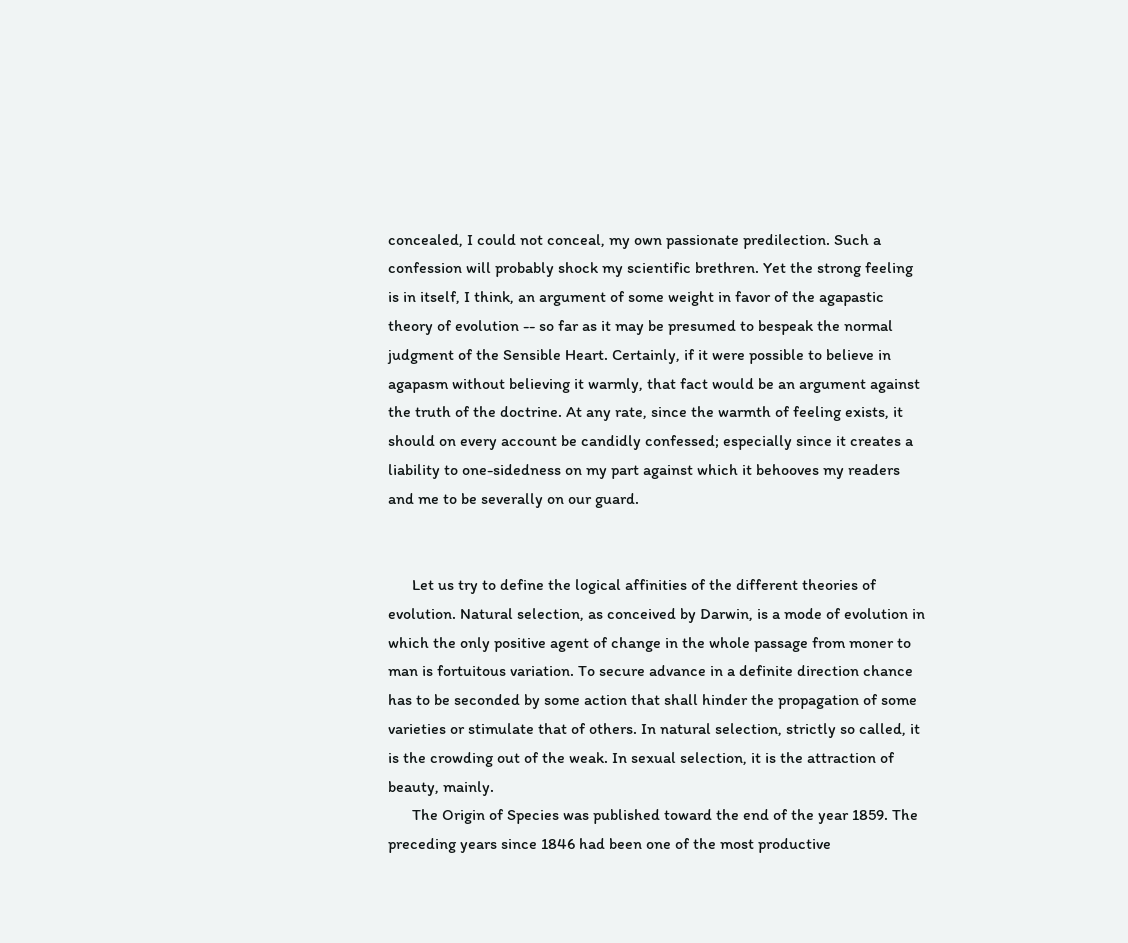concealed, I could not conceal, my own passionate predilection. Such a confession will probably shock my scientific brethren. Yet the strong feeling is in itself, I think, an argument of some weight in favor of the agapastic theory of evolution -- so far as it may be presumed to bespeak the normal judgment of the Sensible Heart. Certainly, if it were possible to believe in agapasm without believing it warmly, that fact would be an argument against the truth of the doctrine. At any rate, since the warmth of feeling exists, it should on every account be candidly confessed; especially since it creates a liability to one-sidedness on my part against which it behooves my readers and me to be severally on our guard.


      Let us try to define the logical affinities of the different theories of evolution. Natural selection, as conceived by Darwin, is a mode of evolution in which the only positive agent of change in the whole passage from moner to man is fortuitous variation. To secure advance in a definite direction chance has to be seconded by some action that shall hinder the propagation of some varieties or stimulate that of others. In natural selection, strictly so called, it is the crowding out of the weak. In sexual selection, it is the attraction of beauty, mainly.
      The Origin of Species was published toward the end of the year 1859. The preceding years since 1846 had been one of the most productive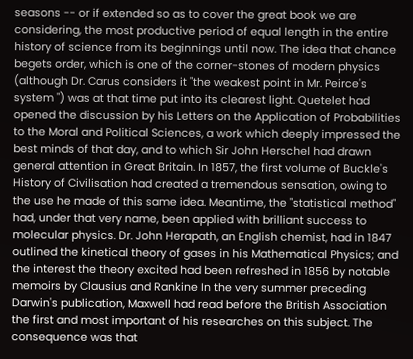seasons -- or if extended so as to cover the great book we are considering, the most productive period of equal length in the entire history of science from its beginnings until now. The idea that chance begets order, which is one of the corner-stones of modern physics (although Dr. Carus considers it "the weakest point in Mr. Peirce's system ") was at that time put into its clearest light. Quetelet had opened the discussion by his Letters on the Application of Probabilities to the Moral and Political Sciences, a work which deeply impressed the best minds of that day, and to which Sir John Herschel had drawn general attention in Great Britain. In 1857, the first volume of Buckle's History of Civilisation had created a tremendous sensation, owing to the use he made of this same idea. Meantime, the "statistical method" had, under that very name, been applied with brilliant success to molecular physics. Dr. John Herapath, an English chemist, had in 1847 outlined the kinetical theory of gases in his Mathematical Physics; and the interest the theory excited had been refreshed in 1856 by notable memoirs by Clausius and Rankine In the very summer preceding Darwin's publication, Maxwell had read before the British Association the first and most important of his researches on this subject. The consequence was that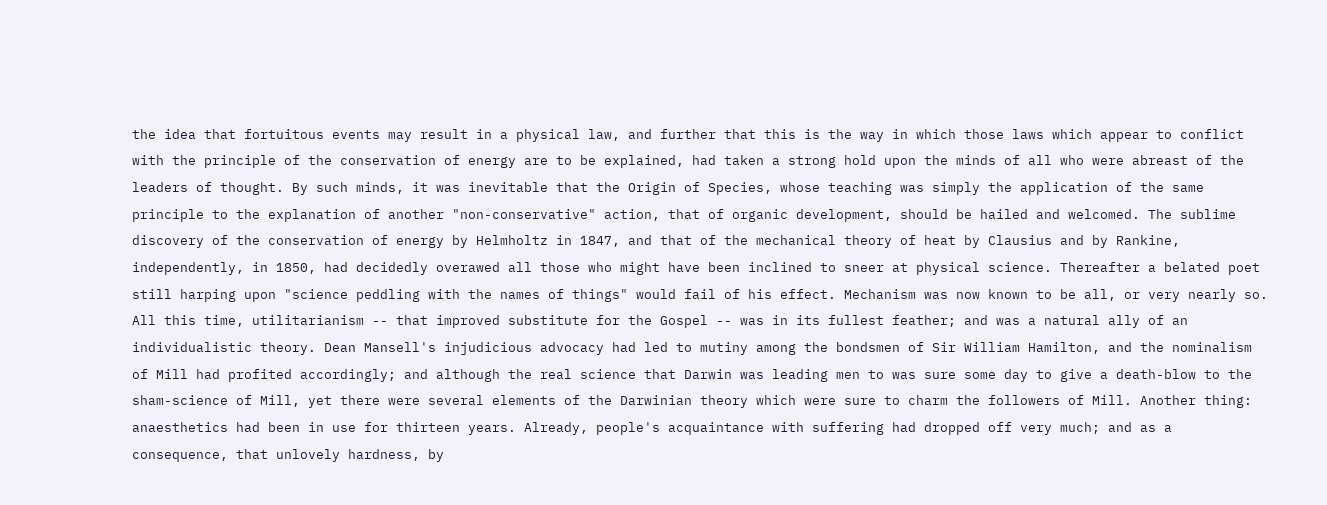the idea that fortuitous events may result in a physical law, and further that this is the way in which those laws which appear to conflict with the principle of the conservation of energy are to be explained, had taken a strong hold upon the minds of all who were abreast of the leaders of thought. By such minds, it was inevitable that the Origin of Species, whose teaching was simply the application of the same principle to the explanation of another "non-conservative" action, that of organic development, should be hailed and welcomed. The sublime discovery of the conservation of energy by Helmholtz in 1847, and that of the mechanical theory of heat by Clausius and by Rankine, independently, in 1850, had decidedly overawed all those who might have been inclined to sneer at physical science. Thereafter a belated poet still harping upon "science peddling with the names of things" would fail of his effect. Mechanism was now known to be all, or very nearly so. All this time, utilitarianism -- that improved substitute for the Gospel -- was in its fullest feather; and was a natural ally of an individualistic theory. Dean Mansell's injudicious advocacy had led to mutiny among the bondsmen of Sir William Hamilton, and the nominalism of Mill had profited accordingly; and although the real science that Darwin was leading men to was sure some day to give a death-blow to the sham-science of Mill, yet there were several elements of the Darwinian theory which were sure to charm the followers of Mill. Another thing: anaesthetics had been in use for thirteen years. Already, people's acquaintance with suffering had dropped off very much; and as a consequence, that unlovely hardness, by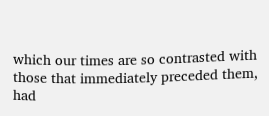which our times are so contrasted with those that immediately preceded them, had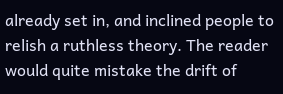already set in, and inclined people to relish a ruthless theory. The reader would quite mistake the drift of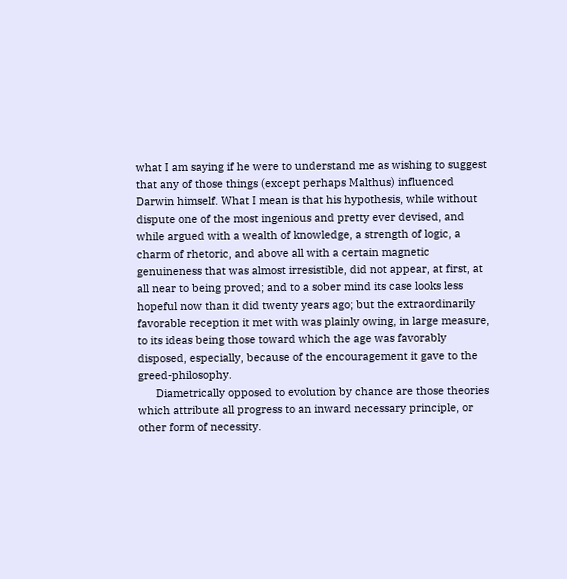what I am saying if he were to understand me as wishing to suggest that any of those things (except perhaps Malthus) influenced Darwin himself. What I mean is that his hypothesis, while without dispute one of the most ingenious and pretty ever devised, and while argued with a wealth of knowledge, a strength of logic, a charm of rhetoric, and above all with a certain magnetic genuineness that was almost irresistible, did not appear, at first, at all near to being proved; and to a sober mind its case looks less hopeful now than it did twenty years ago; but the extraordinarily favorable reception it met with was plainly owing, in large measure, to its ideas being those toward which the age was favorably disposed, especially, because of the encouragement it gave to the greed-philosophy.
      Diametrically opposed to evolution by chance are those theories which attribute all progress to an inward necessary principle, or other form of necessity.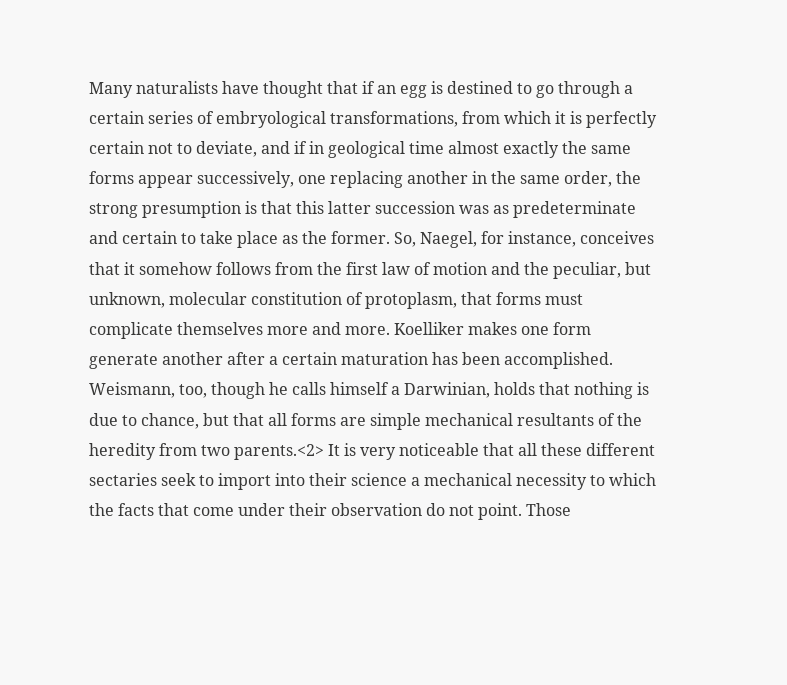Many naturalists have thought that if an egg is destined to go through a certain series of embryological transformations, from which it is perfectly certain not to deviate, and if in geological time almost exactly the same forms appear successively, one replacing another in the same order, the strong presumption is that this latter succession was as predeterminate and certain to take place as the former. So, Naegel, for instance, conceives that it somehow follows from the first law of motion and the peculiar, but unknown, molecular constitution of protoplasm, that forms must complicate themselves more and more. Koelliker makes one form generate another after a certain maturation has been accomplished. Weismann, too, though he calls himself a Darwinian, holds that nothing is due to chance, but that all forms are simple mechanical resultants of the heredity from two parents.<2> It is very noticeable that all these different sectaries seek to import into their science a mechanical necessity to which the facts that come under their observation do not point. Those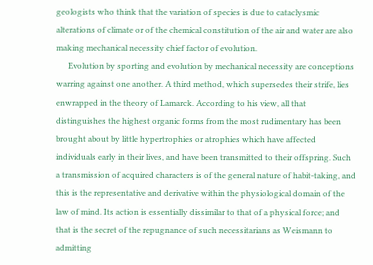geologists who think that the variation of species is due to cataclysmic alterations of climate or of the chemical constitution of the air and water are also making mechanical necessity chief factor of evolution.
      Evolution by sporting and evolution by mechanical necessity are conceptions warring against one another. A third method, which supersedes their strife, lies enwrapped in the theory of Lamarck. According to his view, all that distinguishes the highest organic forms from the most rudimentary has been brought about by little hypertrophies or atrophies which have affected individuals early in their lives, and have been transmitted to their offspring. Such a transmission of acquired characters is of the general nature of habit-taking, and this is the representative and derivative within the physiological domain of the law of mind. Its action is essentially dissimilar to that of a physical force; and that is the secret of the repugnance of such necessitarians as Weismann to admitting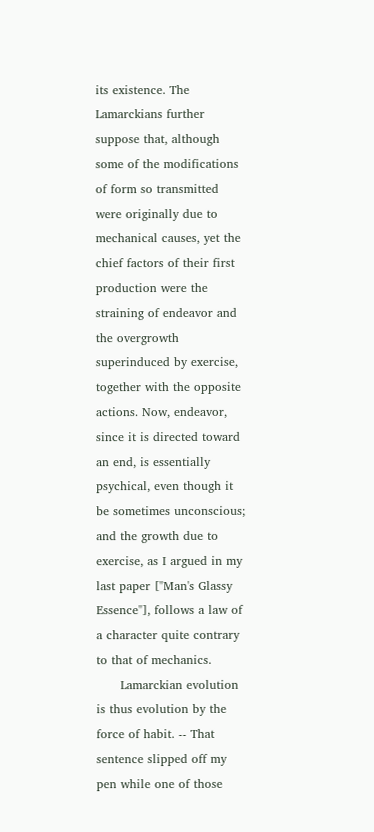its existence. The Lamarckians further suppose that, although some of the modifications of form so transmitted were originally due to mechanical causes, yet the chief factors of their first production were the straining of endeavor and the overgrowth superinduced by exercise, together with the opposite actions. Now, endeavor, since it is directed toward an end, is essentially psychical, even though it be sometimes unconscious; and the growth due to exercise, as I argued in my last paper ["Man's Glassy Essence"], follows a law of a character quite contrary to that of mechanics.
      Lamarckian evolution is thus evolution by the force of habit. -- That sentence slipped off my pen while one of those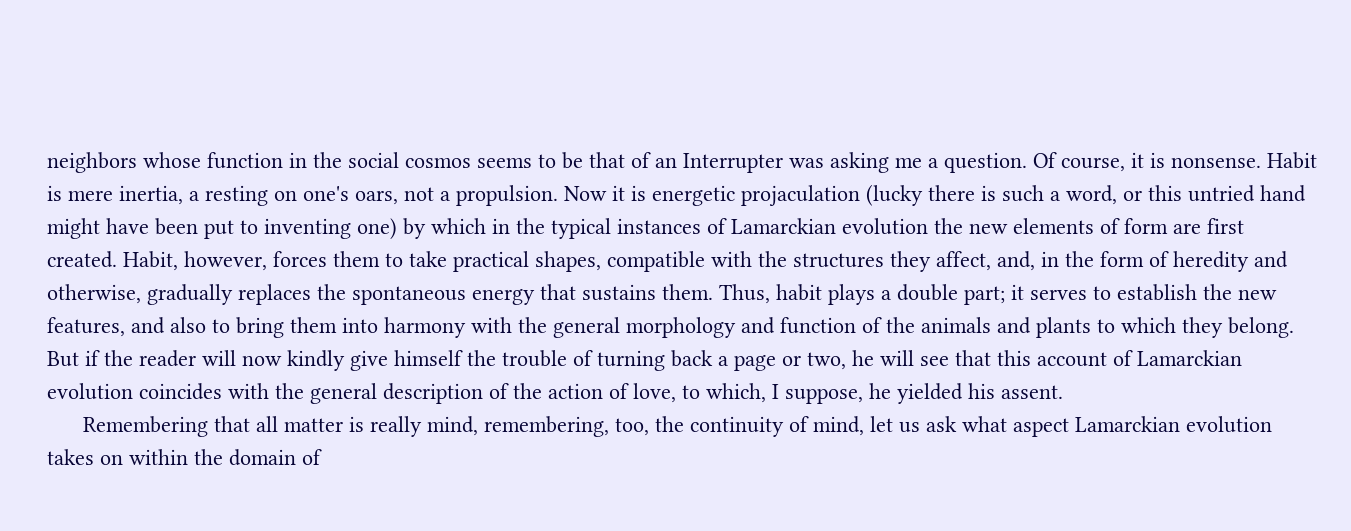neighbors whose function in the social cosmos seems to be that of an Interrupter was asking me a question. Of course, it is nonsense. Habit is mere inertia, a resting on one's oars, not a propulsion. Now it is energetic projaculation (lucky there is such a word, or this untried hand might have been put to inventing one) by which in the typical instances of Lamarckian evolution the new elements of form are first created. Habit, however, forces them to take practical shapes, compatible with the structures they affect, and, in the form of heredity and otherwise, gradually replaces the spontaneous energy that sustains them. Thus, habit plays a double part; it serves to establish the new features, and also to bring them into harmony with the general morphology and function of the animals and plants to which they belong. But if the reader will now kindly give himself the trouble of turning back a page or two, he will see that this account of Lamarckian evolution coincides with the general description of the action of love, to which, I suppose, he yielded his assent.
      Remembering that all matter is really mind, remembering, too, the continuity of mind, let us ask what aspect Lamarckian evolution takes on within the domain of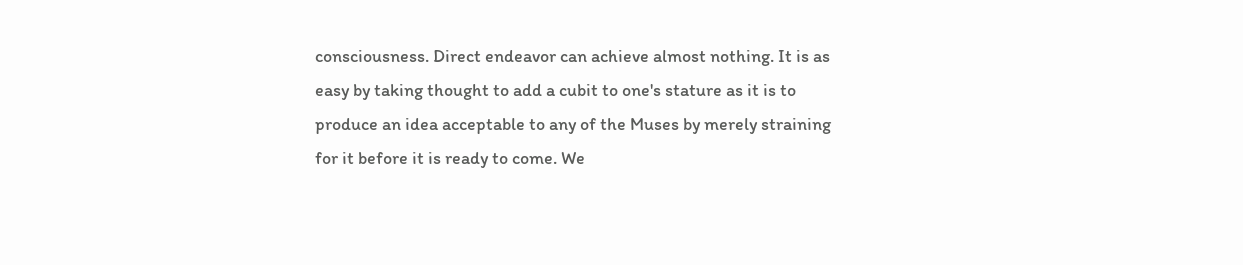consciousness. Direct endeavor can achieve almost nothing. It is as easy by taking thought to add a cubit to one's stature as it is to produce an idea acceptable to any of the Muses by merely straining for it before it is ready to come. We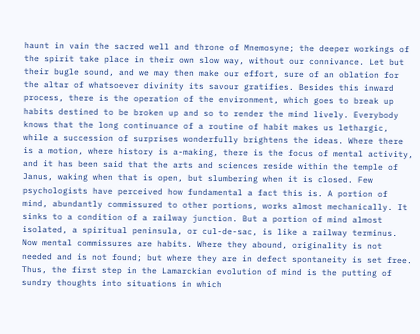haunt in vain the sacred well and throne of Mnemosyne; the deeper workings of the spirit take place in their own slow way, without our connivance. Let but their bugle sound, and we may then make our effort, sure of an oblation for the altar of whatsoever divinity its savour gratifies. Besides this inward process, there is the operation of the environment, which goes to break up habits destined to be broken up and so to render the mind lively. Everybody knows that the long continuance of a routine of habit makes us lethargic, while a succession of surprises wonderfully brightens the ideas. Where there is a motion, where history is a-making, there is the focus of mental activity, and it has been said that the arts and sciences reside within the temple of Janus, waking when that is open, but slumbering when it is closed. Few psychologists have perceived how fundamental a fact this is. A portion of mind, abundantly commissured to other portions, works almost mechanically. It sinks to a condition of a railway junction. But a portion of mind almost isolated, a spiritual peninsula, or cul-de-sac, is like a railway terminus. Now mental commissures are habits. Where they abound, originality is not needed and is not found; but where they are in defect spontaneity is set free. Thus, the first step in the Lamarckian evolution of mind is the putting of sundry thoughts into situations in which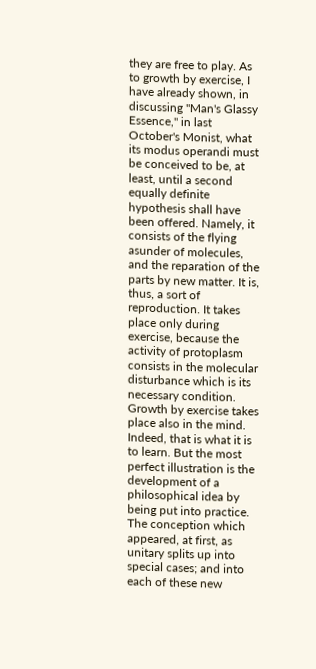they are free to play. As to growth by exercise, I have already shown, in discussing "Man's Glassy Essence," in last October's Monist, what its modus operandi must be conceived to be, at least, until a second equally definite hypothesis shall have been offered. Namely, it consists of the flying asunder of molecules, and the reparation of the parts by new matter. It is, thus, a sort of reproduction. It takes place only during exercise, because the activity of protoplasm consists in the molecular disturbance which is its necessary condition. Growth by exercise takes place also in the mind. Indeed, that is what it is to learn. But the most perfect illustration is the development of a philosophical idea by being put into practice. The conception which appeared, at first, as unitary splits up into special cases; and into each of these new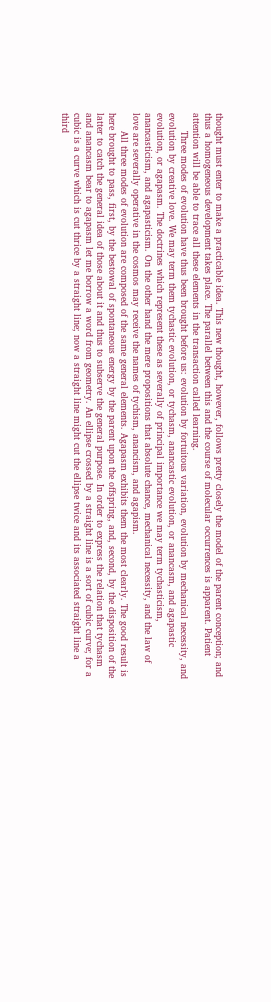thought must enter to make a practicable idea. This new thought, however, follows pretty closely the model of the parent conception; and thus a homogeneous development takes place. The parallel between this and the course of molecular occurrences is apparent. Patient attention will be able to trace all these elements in the transaction called learning.
      Three modes of evolution have thus been brought before us: evolution by fortuitous variation, evolution by mechanical necessity, and evolution by creative love. We may term them tychastic evolution, or tychasm, anancastic evolution, or anancasm, and agapastic evolution, or agapasm. The doctrines which represent these as severally of principal importance we may term tychasticism, anancasticism, and agapasticism. On the other hand the mere propositions that absolute chance, mechanical necessity, and the law of love are severally operative in the cosmos may receive the names of tychism, anancism, and agapism.
      All three modes of evolution are composed of the same general elements. Agapasm exhibits them the most clearly. The good result is here brought to pass, first, by the bestowal of spontaneous energy by the parent upon the offspring, and, second, by the disposition of the latter to catch the general idea of those about it and thus to subserve the general purpose. In order to express the relation that tychasm and anancasm bear to agapasm let me borrow a word from geometry. An ellipse crossed by a straight line is a sort of cubic curve; for a cubic is a curve which is cut thrice by a straight line; now a straight line might cut the ellipse twice and its associated straight line a third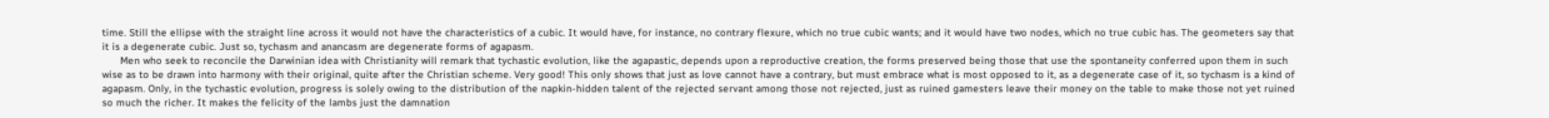time. Still the ellipse with the straight line across it would not have the characteristics of a cubic. It would have, for instance, no contrary flexure, which no true cubic wants; and it would have two nodes, which no true cubic has. The geometers say that it is a degenerate cubic. Just so, tychasm and anancasm are degenerate forms of agapasm.
      Men who seek to reconcile the Darwinian idea with Christianity will remark that tychastic evolution, like the agapastic, depends upon a reproductive creation, the forms preserved being those that use the spontaneity conferred upon them in such wise as to be drawn into harmony with their original, quite after the Christian scheme. Very good! This only shows that just as love cannot have a contrary, but must embrace what is most opposed to it, as a degenerate case of it, so tychasm is a kind of agapasm. Only, in the tychastic evolution, progress is solely owing to the distribution of the napkin-hidden talent of the rejected servant among those not rejected, just as ruined gamesters leave their money on the table to make those not yet ruined so much the richer. It makes the felicity of the lambs just the damnation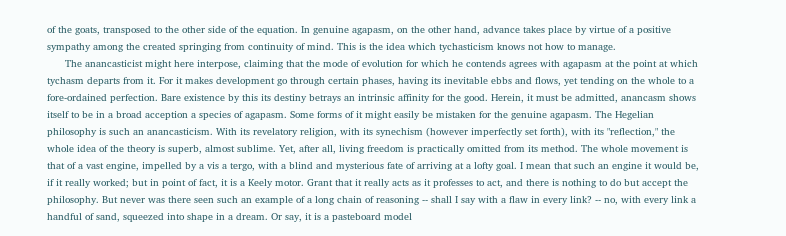of the goats, transposed to the other side of the equation. In genuine agapasm, on the other hand, advance takes place by virtue of a positive sympathy among the created springing from continuity of mind. This is the idea which tychasticism knows not how to manage.
      The anancasticist might here interpose, claiming that the mode of evolution for which he contends agrees with agapasm at the point at which tychasm departs from it. For it makes development go through certain phases, having its inevitable ebbs and flows, yet tending on the whole to a fore-ordained perfection. Bare existence by this its destiny betrays an intrinsic affinity for the good. Herein, it must be admitted, anancasm shows itself to be in a broad acception a species of agapasm. Some forms of it might easily be mistaken for the genuine agapasm. The Hegelian philosophy is such an anancasticism. With its revelatory religion, with its synechism (however imperfectly set forth), with its "reflection," the whole idea of the theory is superb, almost sublime. Yet, after all, living freedom is practically omitted from its method. The whole movement is that of a vast engine, impelled by a vis a tergo, with a blind and mysterious fate of arriving at a lofty goal. I mean that such an engine it would be, if it really worked; but in point of fact, it is a Keely motor. Grant that it really acts as it professes to act, and there is nothing to do but accept the philosophy. But never was there seen such an example of a long chain of reasoning -- shall I say with a flaw in every link? -- no, with every link a handful of sand, squeezed into shape in a dream. Or say, it is a pasteboard model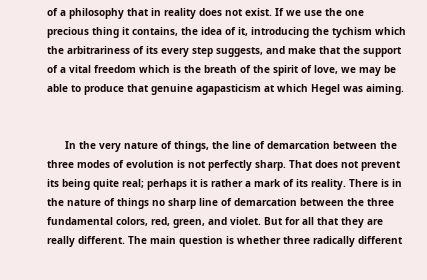of a philosophy that in reality does not exist. If we use the one precious thing it contains, the idea of it, introducing the tychism which the arbitrariness of its every step suggests, and make that the support of a vital freedom which is the breath of the spirit of love, we may be able to produce that genuine agapasticism at which Hegel was aiming.


      In the very nature of things, the line of demarcation between the three modes of evolution is not perfectly sharp. That does not prevent its being quite real; perhaps it is rather a mark of its reality. There is in the nature of things no sharp line of demarcation between the three fundamental colors, red, green, and violet. But for all that they are really different. The main question is whether three radically different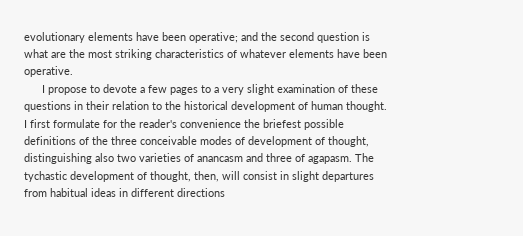evolutionary elements have been operative; and the second question is what are the most striking characteristics of whatever elements have been operative.
      I propose to devote a few pages to a very slight examination of these questions in their relation to the historical development of human thought. I first formulate for the reader's convenience the briefest possible definitions of the three conceivable modes of development of thought, distinguishing also two varieties of anancasm and three of agapasm. The tychastic development of thought, then, will consist in slight departures from habitual ideas in different directions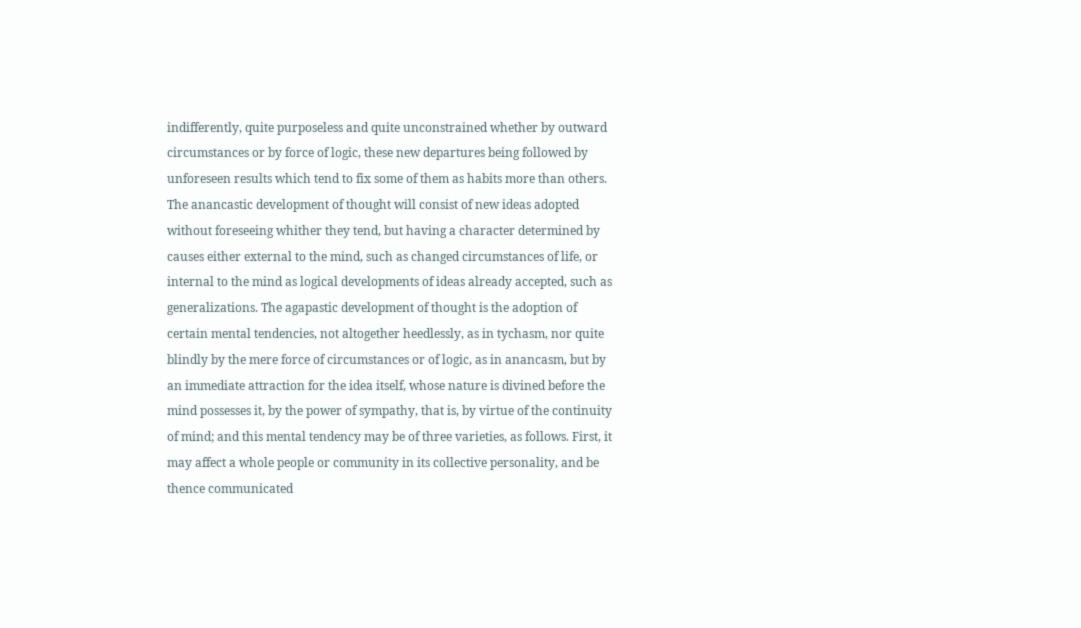indifferently, quite purposeless and quite unconstrained whether by outward circumstances or by force of logic, these new departures being followed by unforeseen results which tend to fix some of them as habits more than others. The anancastic development of thought will consist of new ideas adopted without foreseeing whither they tend, but having a character determined by causes either external to the mind, such as changed circumstances of life, or internal to the mind as logical developments of ideas already accepted, such as generalizations. The agapastic development of thought is the adoption of certain mental tendencies, not altogether heedlessly, as in tychasm, nor quite blindly by the mere force of circumstances or of logic, as in anancasm, but by an immediate attraction for the idea itself, whose nature is divined before the mind possesses it, by the power of sympathy, that is, by virtue of the continuity of mind; and this mental tendency may be of three varieties, as follows. First, it may affect a whole people or community in its collective personality, and be thence communicated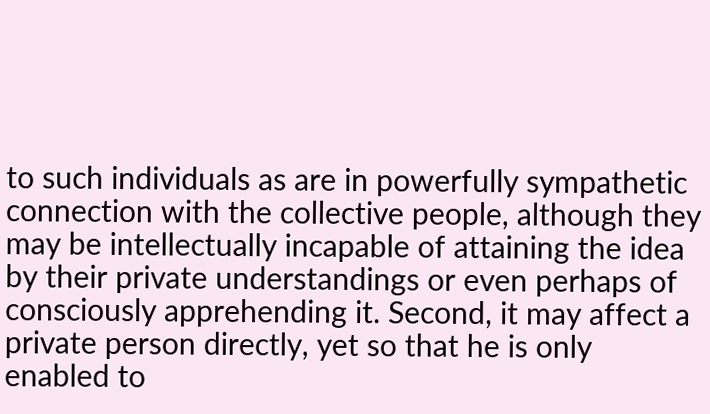to such individuals as are in powerfully sympathetic connection with the collective people, although they may be intellectually incapable of attaining the idea by their private understandings or even perhaps of consciously apprehending it. Second, it may affect a private person directly, yet so that he is only enabled to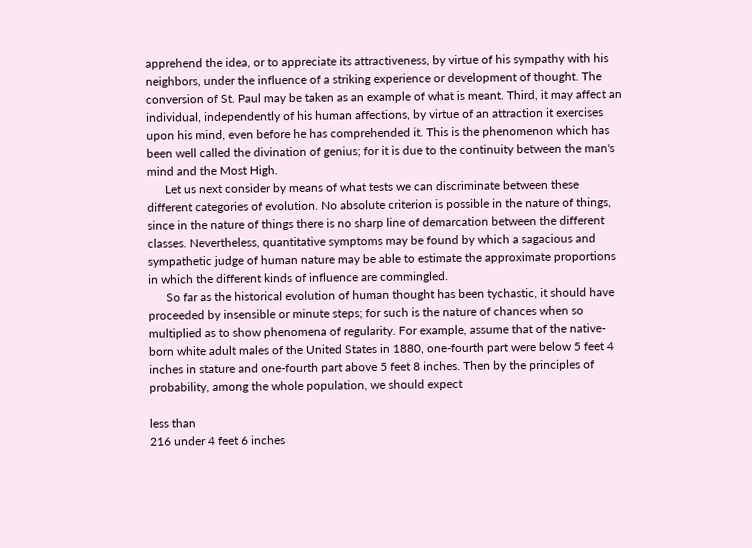apprehend the idea, or to appreciate its attractiveness, by virtue of his sympathy with his neighbors, under the influence of a striking experience or development of thought. The conversion of St. Paul may be taken as an example of what is meant. Third, it may affect an individual, independently of his human affections, by virtue of an attraction it exercises upon his mind, even before he has comprehended it. This is the phenomenon which has been well called the divination of genius; for it is due to the continuity between the man's mind and the Most High.
      Let us next consider by means of what tests we can discriminate between these different categories of evolution. No absolute criterion is possible in the nature of things, since in the nature of things there is no sharp line of demarcation between the different classes. Nevertheless, quantitative symptoms may be found by which a sagacious and sympathetic judge of human nature may be able to estimate the approximate proportions in which the different kinds of influence are commingled.
      So far as the historical evolution of human thought has been tychastic, it should have proceeded by insensible or minute steps; for such is the nature of chances when so multiplied as to show phenomena of regularity. For example, assume that of the native-born white adult males of the United States in 1880, one-fourth part were below 5 feet 4 inches in stature and one-fourth part above 5 feet 8 inches. Then by the principles of probability, among the whole population, we should expect

less than
216 under 4 feet 6 inches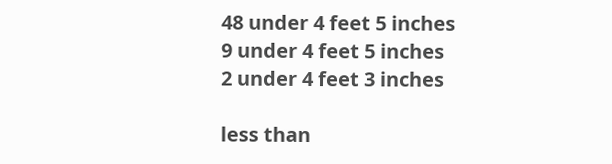48 under 4 feet 5 inches
9 under 4 feet 5 inches
2 under 4 feet 3 inches

less than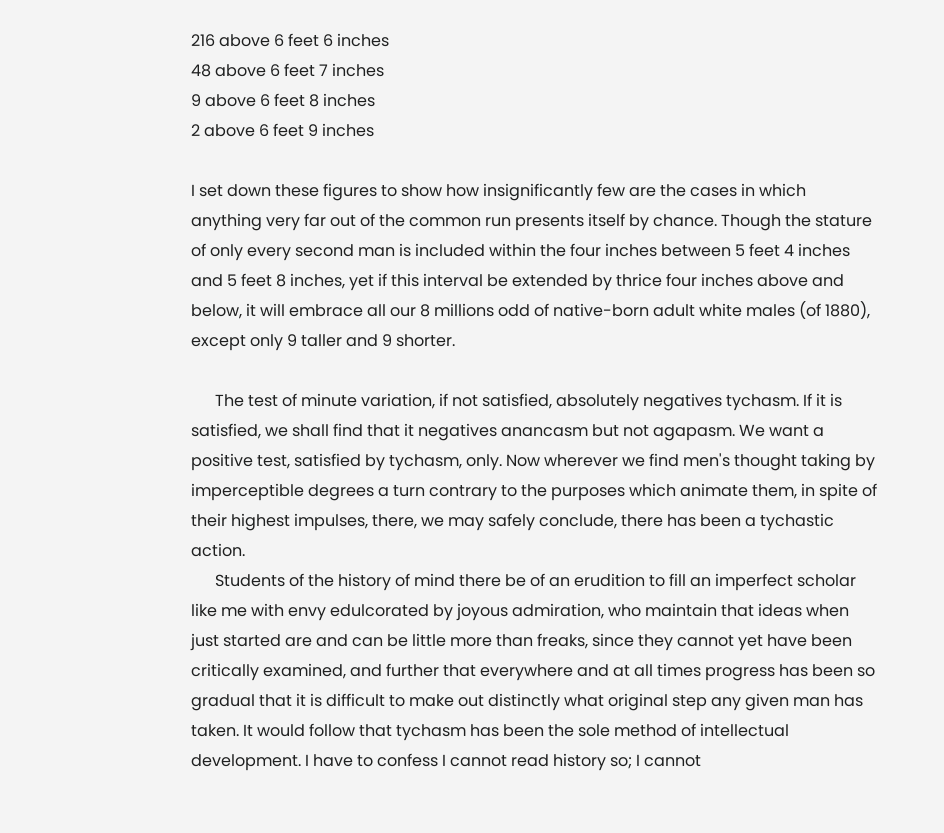216 above 6 feet 6 inches
48 above 6 feet 7 inches
9 above 6 feet 8 inches
2 above 6 feet 9 inches

I set down these figures to show how insignificantly few are the cases in which anything very far out of the common run presents itself by chance. Though the stature of only every second man is included within the four inches between 5 feet 4 inches and 5 feet 8 inches, yet if this interval be extended by thrice four inches above and below, it will embrace all our 8 millions odd of native-born adult white males (of 1880), except only 9 taller and 9 shorter.

      The test of minute variation, if not satisfied, absolutely negatives tychasm. If it is satisfied, we shall find that it negatives anancasm but not agapasm. We want a positive test, satisfied by tychasm, only. Now wherever we find men's thought taking by imperceptible degrees a turn contrary to the purposes which animate them, in spite of their highest impulses, there, we may safely conclude, there has been a tychastic action.
      Students of the history of mind there be of an erudition to fill an imperfect scholar like me with envy edulcorated by joyous admiration, who maintain that ideas when just started are and can be little more than freaks, since they cannot yet have been critically examined, and further that everywhere and at all times progress has been so gradual that it is difficult to make out distinctly what original step any given man has taken. It would follow that tychasm has been the sole method of intellectual development. I have to confess I cannot read history so; I cannot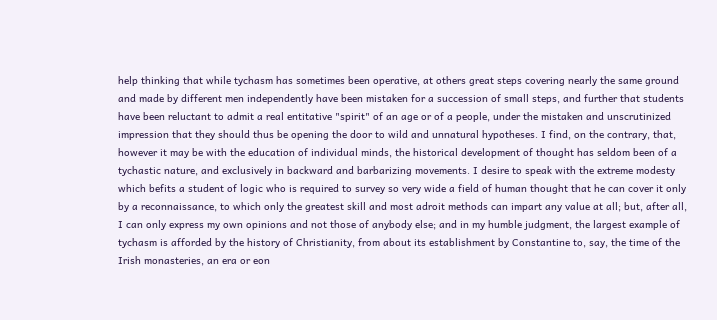help thinking that while tychasm has sometimes been operative, at others great steps covering nearly the same ground and made by different men independently have been mistaken for a succession of small steps, and further that students have been reluctant to admit a real entitative "spirit" of an age or of a people, under the mistaken and unscrutinized impression that they should thus be opening the door to wild and unnatural hypotheses. I find, on the contrary, that, however it may be with the education of individual minds, the historical development of thought has seldom been of a tychastic nature, and exclusively in backward and barbarizing movements. I desire to speak with the extreme modesty which befits a student of logic who is required to survey so very wide a field of human thought that he can cover it only by a reconnaissance, to which only the greatest skill and most adroit methods can impart any value at all; but, after all, I can only express my own opinions and not those of anybody else; and in my humble judgment, the largest example of tychasm is afforded by the history of Christianity, from about its establishment by Constantine to, say, the time of the Irish monasteries, an era or eon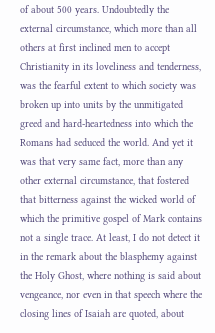of about 500 years. Undoubtedly the external circumstance, which more than all others at first inclined men to accept Christianity in its loveliness and tenderness, was the fearful extent to which society was broken up into units by the unmitigated greed and hard-heartedness into which the Romans had seduced the world. And yet it was that very same fact, more than any other external circumstance, that fostered that bitterness against the wicked world of which the primitive gospel of Mark contains not a single trace. At least, I do not detect it in the remark about the blasphemy against the Holy Ghost, where nothing is said about vengeance, nor even in that speech where the closing lines of Isaiah are quoted, about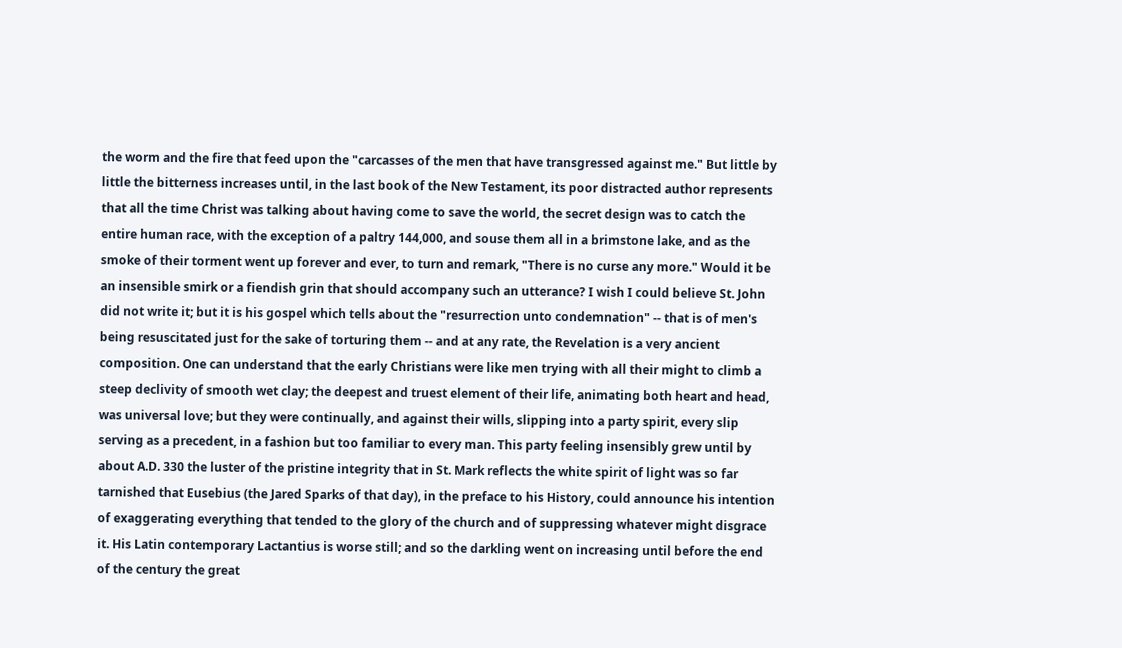the worm and the fire that feed upon the "carcasses of the men that have transgressed against me." But little by little the bitterness increases until, in the last book of the New Testament, its poor distracted author represents that all the time Christ was talking about having come to save the world, the secret design was to catch the entire human race, with the exception of a paltry 144,000, and souse them all in a brimstone lake, and as the smoke of their torment went up forever and ever, to turn and remark, "There is no curse any more." Would it be an insensible smirk or a fiendish grin that should accompany such an utterance? I wish I could believe St. John did not write it; but it is his gospel which tells about the "resurrection unto condemnation" -- that is of men's being resuscitated just for the sake of torturing them -- and at any rate, the Revelation is a very ancient composition. One can understand that the early Christians were like men trying with all their might to climb a steep declivity of smooth wet clay; the deepest and truest element of their life, animating both heart and head, was universal love; but they were continually, and against their wills, slipping into a party spirit, every slip serving as a precedent, in a fashion but too familiar to every man. This party feeling insensibly grew until by about A.D. 330 the luster of the pristine integrity that in St. Mark reflects the white spirit of light was so far tarnished that Eusebius (the Jared Sparks of that day), in the preface to his History, could announce his intention of exaggerating everything that tended to the glory of the church and of suppressing whatever might disgrace it. His Latin contemporary Lactantius is worse still; and so the darkling went on increasing until before the end of the century the great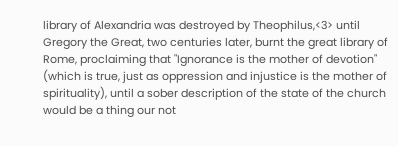library of Alexandria was destroyed by Theophilus,<3> until Gregory the Great, two centuries later, burnt the great library of Rome, proclaiming that "Ignorance is the mother of devotion" (which is true, just as oppression and injustice is the mother of spirituality), until a sober description of the state of the church would be a thing our not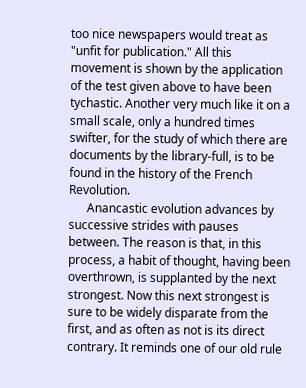too nice newspapers would treat as "unfit for publication." All this movement is shown by the application of the test given above to have been tychastic. Another very much like it on a small scale, only a hundred times swifter, for the study of which there are documents by the library-full, is to be found in the history of the French Revolution.
      Anancastic evolution advances by successive strides with pauses between. The reason is that, in this process, a habit of thought, having been overthrown, is supplanted by the next strongest. Now this next strongest is sure to be widely disparate from the first, and as often as not is its direct contrary. It reminds one of our old rule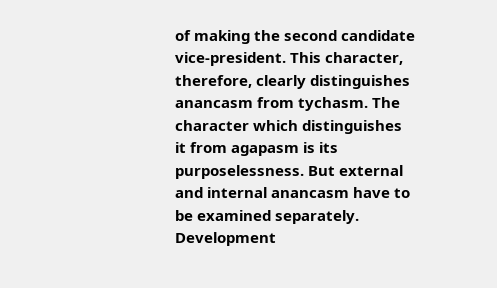of making the second candidate vice-president. This character, therefore, clearly distinguishes anancasm from tychasm. The character which distinguishes it from agapasm is its purposelessness. But external and internal anancasm have to be examined separately. Development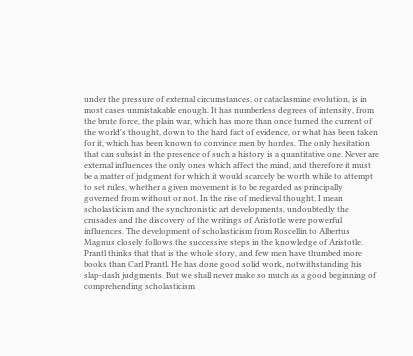under the pressure of external circumstances, or cataclasmine evolution, is in most cases unmistakable enough. It has numberless degrees of intensity, from the brute force, the plain war, which has more than once turned the current of the world's thought, down to the hard fact of evidence, or what has been taken for it, which has been known to convince men by hordes. The only hesitation that can subsist in the presence of such a history is a quantitative one. Never are external influences the only ones which affect the mind, and therefore it must be a matter of judgment for which it would scarcely be worth while to attempt to set rules, whether a given movement is to be regarded as principally governed from without or not. In the rise of medieval thought, I mean scholasticism and the synchronistic art developments, undoubtedly the crusades and the discovery of the writings of Aristotle were powerful influences. The development of scholasticism from Roscellin to Albertus Magnus closely follows the successive steps in the knowledge of Aristotle. Prantl thinks that that is the whole story, and few men have thumbed more books than Carl Prantl. He has done good solid work, notwithstanding his slap-dash judgments. But we shall never make so much as a good beginning of comprehending scholasticism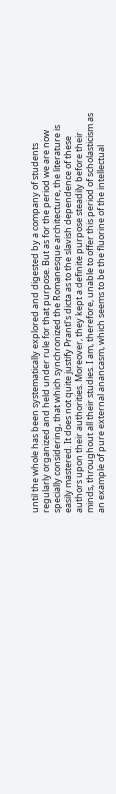until the whole has been systematically explored and digested by a company of students regularly organized and held under rule for that purpose. But as for the period we are now specially considering, that which synchronized the Romanesque architecture, the literature is easily mastered. It does not quite justify Prantl's dicta as to the slavish dependence of these authors upon their authorities. Moreover, they kept a definite purpose steadily before their minds, throughout all their studies. I am, therefore, unable to offer this period of scholasticism as an example of pure external anancasm, which seems to be the fluorine of the intellectual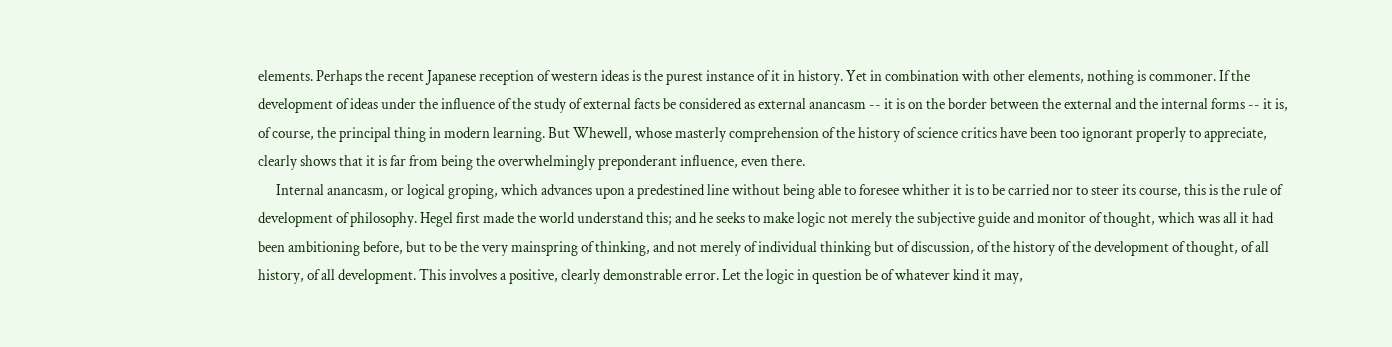elements. Perhaps the recent Japanese reception of western ideas is the purest instance of it in history. Yet in combination with other elements, nothing is commoner. If the development of ideas under the influence of the study of external facts be considered as external anancasm -- it is on the border between the external and the internal forms -- it is, of course, the principal thing in modern learning. But Whewell, whose masterly comprehension of the history of science critics have been too ignorant properly to appreciate, clearly shows that it is far from being the overwhelmingly preponderant influence, even there.
      Internal anancasm, or logical groping, which advances upon a predestined line without being able to foresee whither it is to be carried nor to steer its course, this is the rule of development of philosophy. Hegel first made the world understand this; and he seeks to make logic not merely the subjective guide and monitor of thought, which was all it had been ambitioning before, but to be the very mainspring of thinking, and not merely of individual thinking but of discussion, of the history of the development of thought, of all history, of all development. This involves a positive, clearly demonstrable error. Let the logic in question be of whatever kind it may,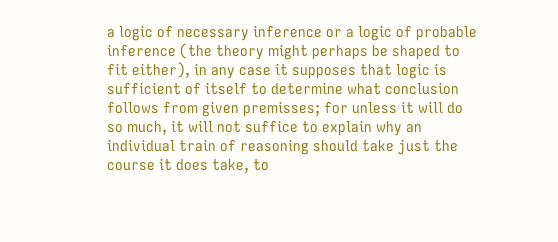a logic of necessary inference or a logic of probable inference (the theory might perhaps be shaped to fit either), in any case it supposes that logic is sufficient of itself to determine what conclusion follows from given premisses; for unless it will do so much, it will not suffice to explain why an individual train of reasoning should take just the course it does take, to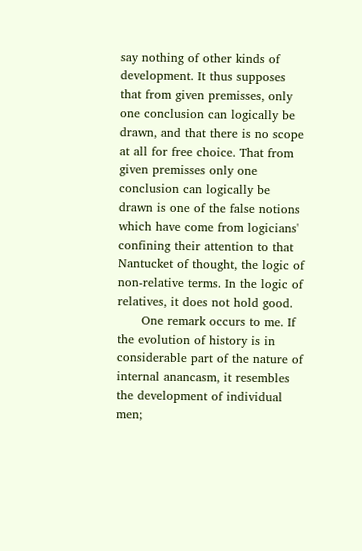say nothing of other kinds of development. It thus supposes that from given premisses, only one conclusion can logically be drawn, and that there is no scope at all for free choice. That from given premisses only one conclusion can logically be drawn is one of the false notions which have come from logicians' confining their attention to that Nantucket of thought, the logic of non-relative terms. In the logic of relatives, it does not hold good.
      One remark occurs to me. If the evolution of history is in considerable part of the nature of internal anancasm, it resembles the development of individual men;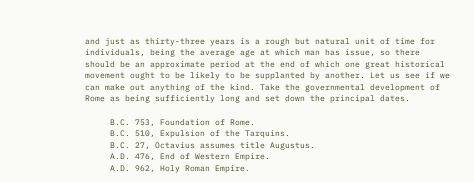and just as thirty-three years is a rough but natural unit of time for individuals, being the average age at which man has issue, so there should be an approximate period at the end of which one great historical movement ought to be likely to be supplanted by another. Let us see if we can make out anything of the kind. Take the governmental development of Rome as being sufficiently long and set down the principal dates.

     B.C. 753, Foundation of Rome.
     B.C. 510, Expulsion of the Tarquins.
     B.C. 27, Octavius assumes title Augustus.
     A.D. 476, End of Western Empire.
     A.D. 962, Holy Roman Empire.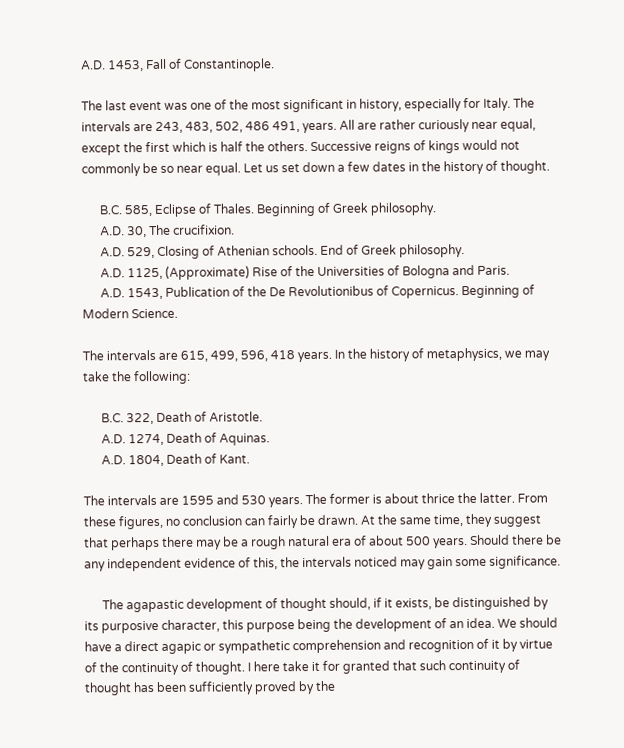A.D. 1453, Fall of Constantinople.

The last event was one of the most significant in history, especially for Italy. The intervals are 243, 483, 502, 486 491, years. All are rather curiously near equal, except the first which is half the others. Successive reigns of kings would not commonly be so near equal. Let us set down a few dates in the history of thought.

      B.C. 585, Eclipse of Thales. Beginning of Greek philosophy.
      A.D. 30, The crucifixion.
      A.D. 529, Closing of Athenian schools. End of Greek philosophy.
      A.D. 1125, (Approximate) Rise of the Universities of Bologna and Paris.
      A.D. 1543, Publication of the De Revolutionibus of Copernicus. Beginning of Modern Science.

The intervals are 615, 499, 596, 418 years. In the history of metaphysics, we may take the following:

      B.C. 322, Death of Aristotle.
      A.D. 1274, Death of Aquinas.
      A.D. 1804, Death of Kant.

The intervals are 1595 and 530 years. The former is about thrice the latter. From these figures, no conclusion can fairly be drawn. At the same time, they suggest that perhaps there may be a rough natural era of about 500 years. Should there be any independent evidence of this, the intervals noticed may gain some significance.

      The agapastic development of thought should, if it exists, be distinguished by its purposive character, this purpose being the development of an idea. We should have a direct agapic or sympathetic comprehension and recognition of it by virtue of the continuity of thought. I here take it for granted that such continuity of thought has been sufficiently proved by the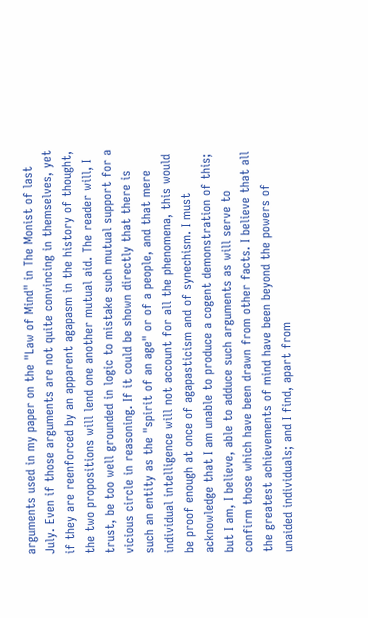arguments used in my paper on the "Law of Mind" in The Monist of last July. Even if those arguments are not quite convincing in themselves, yet if they are reenforced by an apparent agapasm in the history of thought, the two propositions will lend one another mutual aid. The reader will, I trust, be too well grounded in logic to mistake such mutual support for a vicious circle in reasoning. If it could be shown directly that there is such an entity as the "spirit of an age" or of a people, and that mere individual intelligence will not account for all the phenomena, this would be proof enough at once of agapasticism and of synechism. I must acknowledge that I am unable to produce a cogent demonstration of this; but I am, I believe, able to adduce such arguments as will serve to confirm those which have been drawn from other facts. I believe that all the greatest achievements of mind have been beyond the powers of unaided individuals; and I find, apart from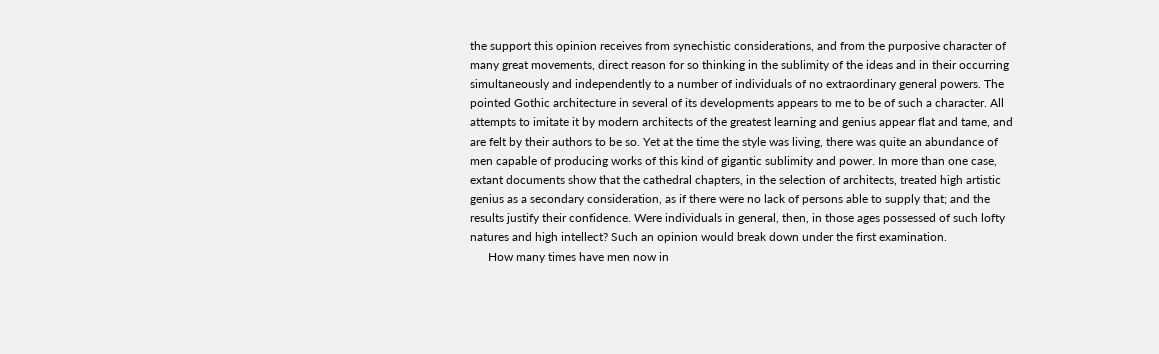the support this opinion receives from synechistic considerations, and from the purposive character of many great movements, direct reason for so thinking in the sublimity of the ideas and in their occurring simultaneously and independently to a number of individuals of no extraordinary general powers. The pointed Gothic architecture in several of its developments appears to me to be of such a character. All attempts to imitate it by modern architects of the greatest learning and genius appear flat and tame, and are felt by their authors to be so. Yet at the time the style was living, there was quite an abundance of men capable of producing works of this kind of gigantic sublimity and power. In more than one case, extant documents show that the cathedral chapters, in the selection of architects, treated high artistic genius as a secondary consideration, as if there were no lack of persons able to supply that; and the results justify their confidence. Were individuals in general, then, in those ages possessed of such lofty natures and high intellect? Such an opinion would break down under the first examination.
      How many times have men now in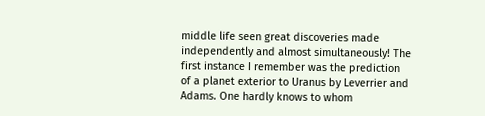middle life seen great discoveries made independently and almost simultaneously! The first instance I remember was the prediction of a planet exterior to Uranus by Leverrier and Adams. One hardly knows to whom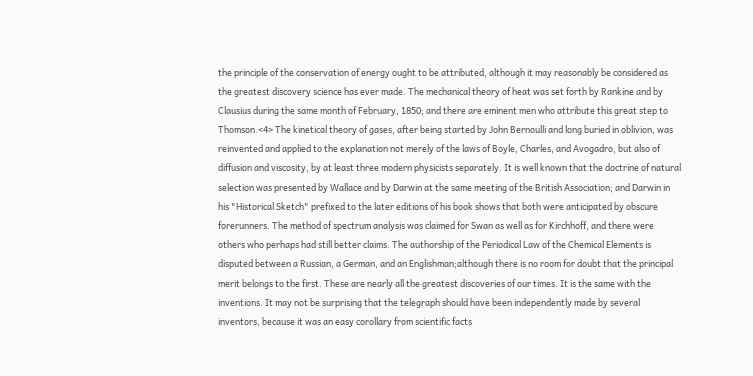the principle of the conservation of energy ought to be attributed, although it may reasonably be considered as the greatest discovery science has ever made. The mechanical theory of heat was set forth by Rankine and by Clausius during the same month of February, 1850; and there are eminent men who attribute this great step to Thomson.<4> The kinetical theory of gases, after being started by John Bernoulli and long buried in oblivion, was reinvented and applied to the explanation not merely of the laws of Boyle, Charles, and Avogadro, but also of diffusion and viscosity, by at least three modern physicists separately. It is well known that the doctrine of natural selection was presented by Wallace and by Darwin at the same meeting of the British Association; and Darwin in his "Historical Sketch" prefixed to the later editions of his book shows that both were anticipated by obscure forerunners. The method of spectrum analysis was claimed for Swan as well as for Kirchhoff, and there were others who perhaps had still better claims. The authorship of the Periodical Law of the Chemical Elements is disputed between a Russian, a German, and an Englishman;although there is no room for doubt that the principal merit belongs to the first. These are nearly all the greatest discoveries of our times. It is the same with the inventions. It may not be surprising that the telegraph should have been independently made by several inventors, because it was an easy corollary from scientific facts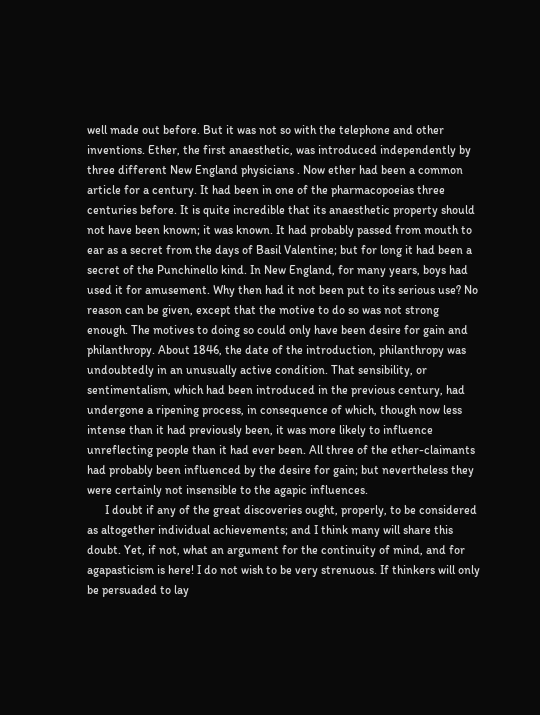well made out before. But it was not so with the telephone and other inventions. Ether, the first anaesthetic, was introduced independently by three different New England physicians . Now ether had been a common article for a century. It had been in one of the pharmacopoeias three centuries before. It is quite incredible that its anaesthetic property should not have been known; it was known. It had probably passed from mouth to ear as a secret from the days of Basil Valentine; but for long it had been a secret of the Punchinello kind. In New England, for many years, boys had used it for amusement. Why then had it not been put to its serious use? No reason can be given, except that the motive to do so was not strong enough. The motives to doing so could only have been desire for gain and philanthropy. About 1846, the date of the introduction, philanthropy was undoubtedly in an unusually active condition. That sensibility, or sentimentalism, which had been introduced in the previous century, had undergone a ripening process, in consequence of which, though now less intense than it had previously been, it was more likely to influence unreflecting people than it had ever been. All three of the ether-claimants had probably been influenced by the desire for gain; but nevertheless they were certainly not insensible to the agapic influences.
      I doubt if any of the great discoveries ought, properly, to be considered as altogether individual achievements; and I think many will share this doubt. Yet, if not, what an argument for the continuity of mind, and for agapasticism is here! I do not wish to be very strenuous. If thinkers will only be persuaded to lay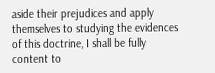aside their prejudices and apply themselves to studying the evidences of this doctrine, I shall be fully content to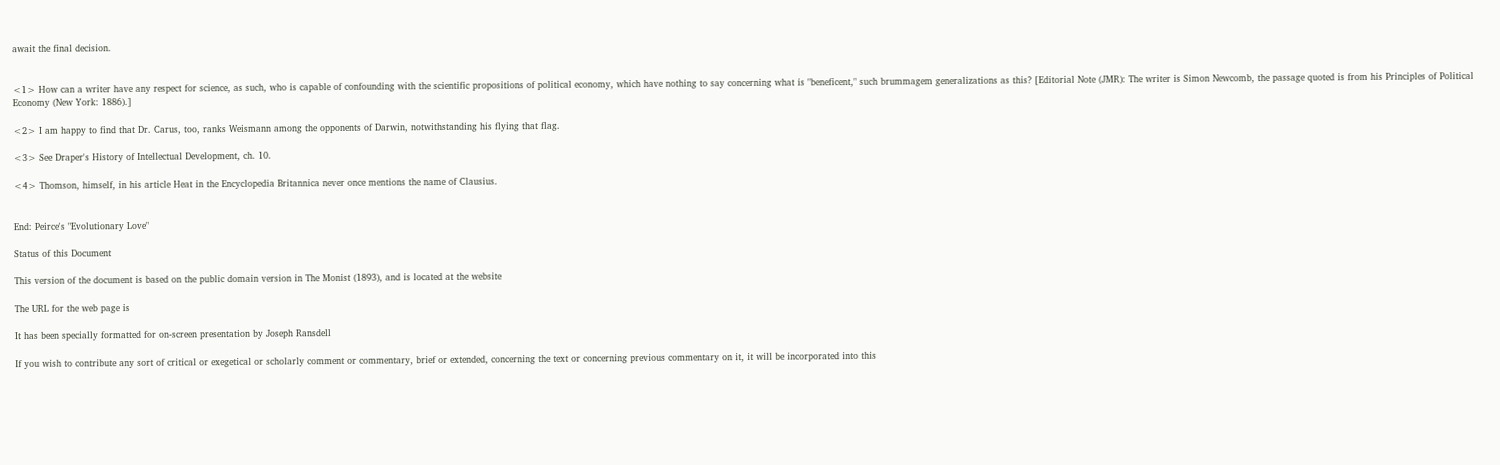await the final decision.


<1> How can a writer have any respect for science, as such, who is capable of confounding with the scientific propositions of political economy, which have nothing to say concerning what is "beneficent," such brummagem generalizations as this? [Editorial Note (JMR): The writer is Simon Newcomb, the passage quoted is from his Principles of Political Economy (New York: 1886).]

<2> I am happy to find that Dr. Carus, too, ranks Weismann among the opponents of Darwin, notwithstanding his flying that flag.

<3> See Draper's History of Intellectual Development, ch. 10.

<4> Thomson, himself, in his article Heat in the Encyclopedia Britannica never once mentions the name of Clausius.


End: Peirce's "Evolutionary Love"

Status of this Document

This version of the document is based on the public domain version in The Monist (1893), and is located at the website

The URL for the web page is

It has been specially formatted for on-screen presentation by Joseph Ransdell

If you wish to contribute any sort of critical or exegetical or scholarly comment or commentary, brief or extended, concerning the text or concerning previous commentary on it, it will be incorporated into this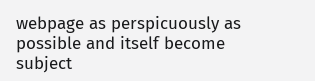webpage as perspicuously as possible and itself become subject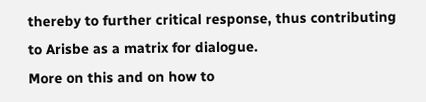thereby to further critical response, thus contributing to Arisbe as a matrix for dialogue.
More on this and on how to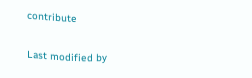contribute

Last modified by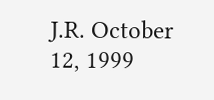J.R. October 12, 1999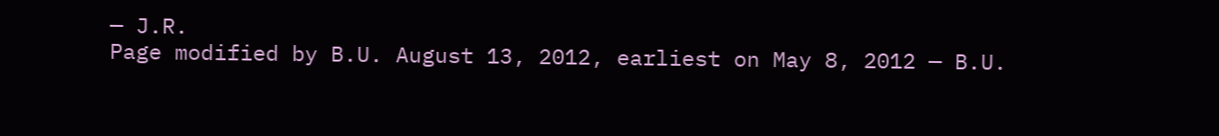— J.R.
Page modified by B.U. August 13, 2012, earliest on May 8, 2012 — B.U.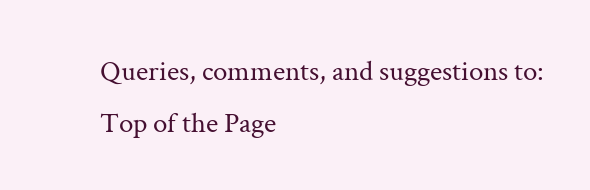Queries, comments, and suggestions to:
Top of the Page